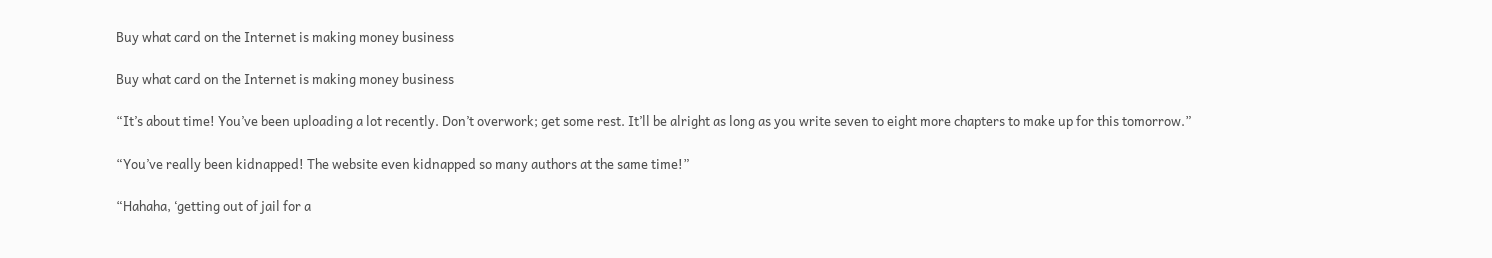Buy what card on the Internet is making money business

Buy what card on the Internet is making money business

“It’s about time! You’ve been uploading a lot recently. Don’t overwork; get some rest. It’ll be alright as long as you write seven to eight more chapters to make up for this tomorrow.”

“You’ve really been kidnapped! The website even kidnapped so many authors at the same time!”

“Hahaha, ‘getting out of jail for a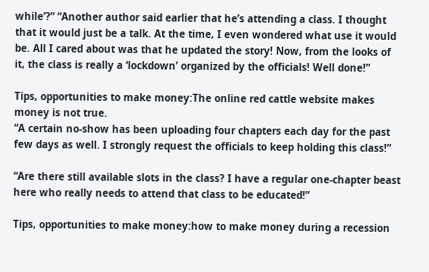while’?” “Another author said earlier that he’s attending a class. I thought that it would just be a talk. At the time, I even wondered what use it would be. All I cared about was that he updated the story! Now, from the looks of it, the class is really a ‘lockdown’ organized by the officials! Well done!”

Tips, opportunities to make money:The online red cattle website makes money is not true.
“A certain no-show has been uploading four chapters each day for the past few days as well. I strongly request the officials to keep holding this class!”

“Are there still available slots in the class? I have a regular one-chapter beast here who really needs to attend that class to be educated!”

Tips, opportunities to make money:how to make money during a recession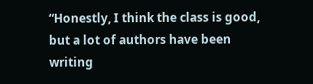“Honestly, I think the class is good, but a lot of authors have been writing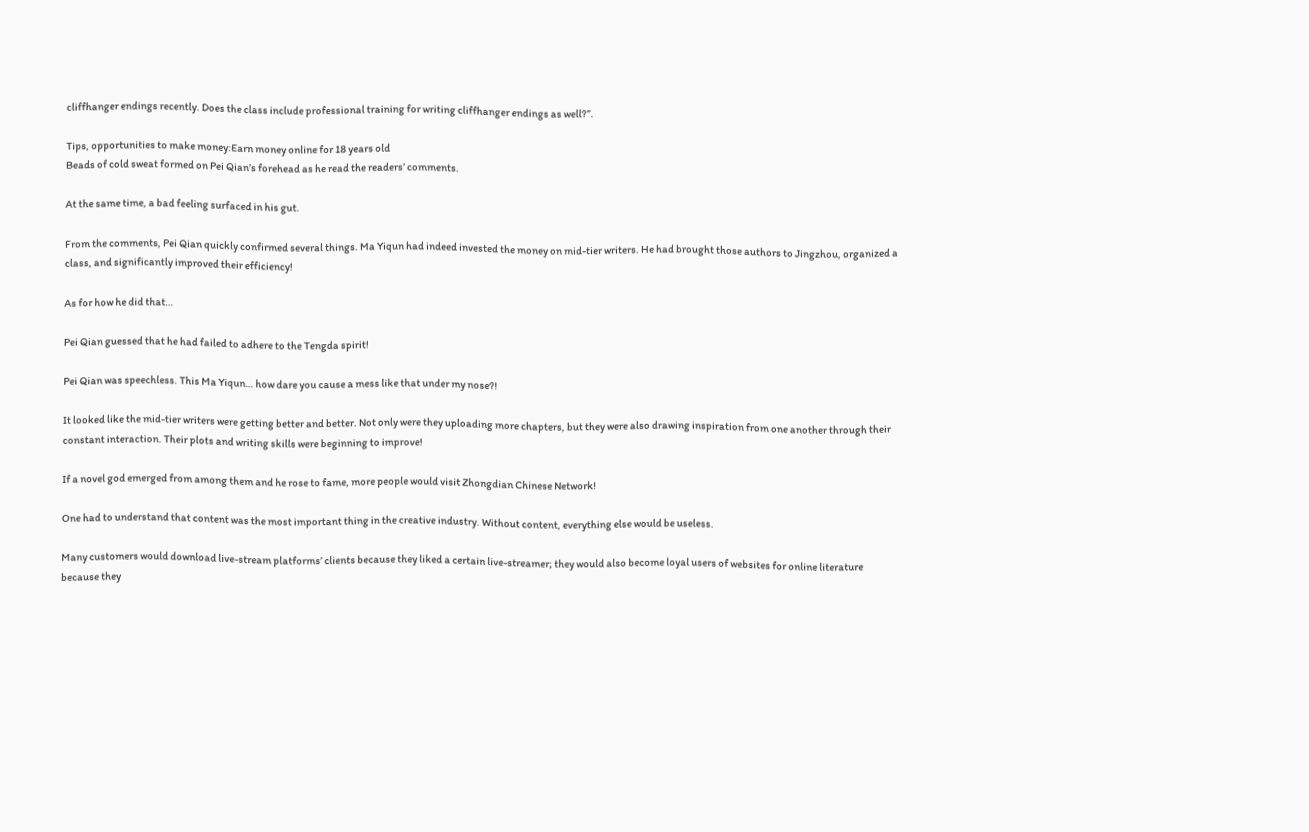cliffhanger endings recently. Does the class include professional training for writing cliffhanger endings as well?”.

Tips, opportunities to make money:Earn money online for 18 years old
Beads of cold sweat formed on Pei Qian’s forehead as he read the readers’ comments.

At the same time, a bad feeling surfaced in his gut.

From the comments, Pei Qian quickly confirmed several things. Ma Yiqun had indeed invested the money on mid-tier writers. He had brought those authors to Jingzhou, organized a class, and significantly improved their efficiency!

As for how he did that…

Pei Qian guessed that he had failed to adhere to the Tengda spirit!

Pei Qian was speechless. This Ma Yiqun… how dare you cause a mess like that under my nose?!

It looked like the mid-tier writers were getting better and better. Not only were they uploading more chapters, but they were also drawing inspiration from one another through their constant interaction. Their plots and writing skills were beginning to improve!

If a novel god emerged from among them and he rose to fame, more people would visit Zhongdian Chinese Network!

One had to understand that content was the most important thing in the creative industry. Without content, everything else would be useless.

Many customers would download live-stream platforms’ clients because they liked a certain live-streamer; they would also become loyal users of websites for online literature because they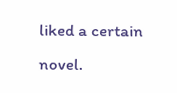liked a certain novel.